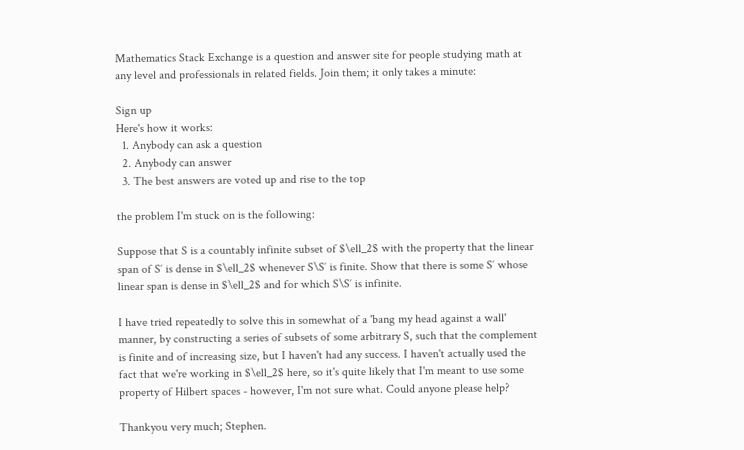Mathematics Stack Exchange is a question and answer site for people studying math at any level and professionals in related fields. Join them; it only takes a minute:

Sign up
Here's how it works:
  1. Anybody can ask a question
  2. Anybody can answer
  3. The best answers are voted up and rise to the top

the problem I'm stuck on is the following:

Suppose that S is a countably infinite subset of $\ell_2$ with the property that the linear span of S′ is dense in $\ell_2$ whenever S\S′ is finite. Show that there is some S′ whose linear span is dense in $\ell_2$ and for which S\S′ is infinite.

I have tried repeatedly to solve this in somewhat of a 'bang my head against a wall' manner, by constructing a series of subsets of some arbitrary S, such that the complement is finite and of increasing size, but I haven't had any success. I haven't actually used the fact that we're working in $\ell_2$ here, so it's quite likely that I'm meant to use some property of Hilbert spaces - however, I'm not sure what. Could anyone please help?

Thankyou very much; Stephen.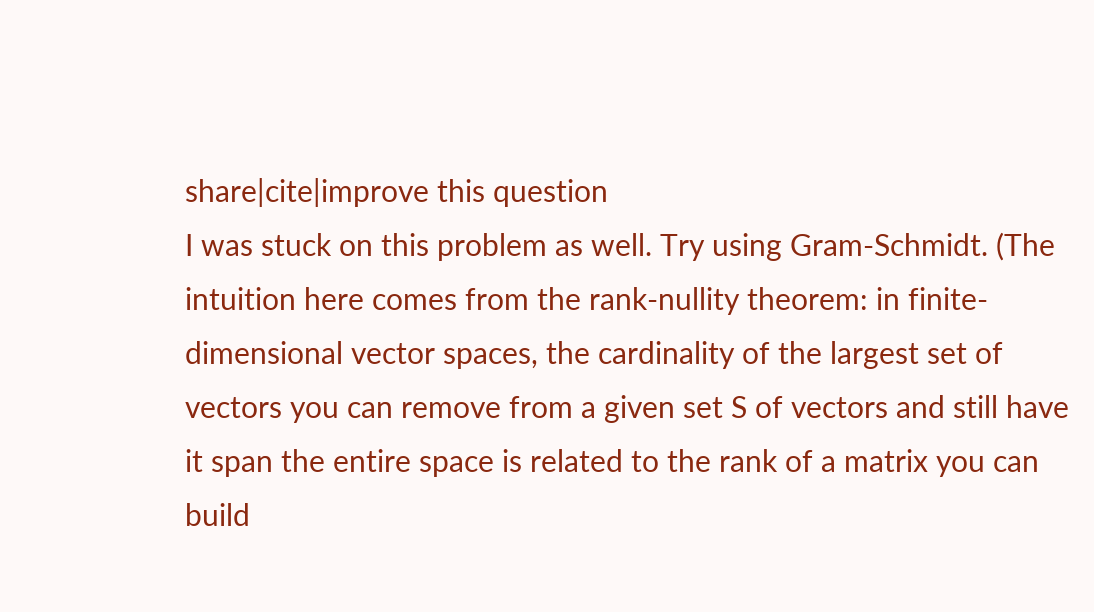share|cite|improve this question
I was stuck on this problem as well. Try using Gram-Schmidt. (The intuition here comes from the rank-nullity theorem: in finite-dimensional vector spaces, the cardinality of the largest set of vectors you can remove from a given set S of vectors and still have it span the entire space is related to the rank of a matrix you can build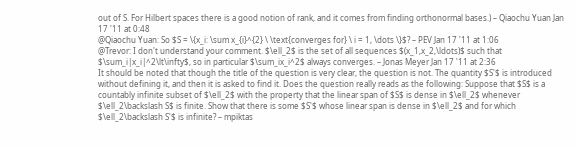out of S. For Hilbert spaces there is a good notion of rank, and it comes from finding orthonormal bases.) – Qiaochu Yuan Jan 17 '11 at 0:48
@Qiaochu Yuan: So $S = \{x_i: \sum x_{i}^{2} \ \text{converges for} \ i = 1, \dots \}$? – PEV Jan 17 '11 at 1:06
@Trevor: I don't understand your comment. $\ell_2$ is the set of all sequences $(x_1,x_2,\ldots)$ such that $\sum_i|x_i|^2\lt\infty$, so in particular $\sum_ix_i^2$ always converges. – Jonas Meyer Jan 17 '11 at 2:36
It should be noted that though the title of the question is very clear, the question is not. The quantity $S'$ is introduced without defining it, and then it is asked to find it. Does the question really reads as the following: Suppose that $S$ is a countably infinite subset of $\ell_2$ with the property that the linear span of $S$ is dense in $\ell_2$ whenever $\ell_2\backslash S$ is finite. Show that there is some $S'$ whose linear span is dense in $\ell_2$ and for which $\ell_2\backslash S'$ is infinite? – mpiktas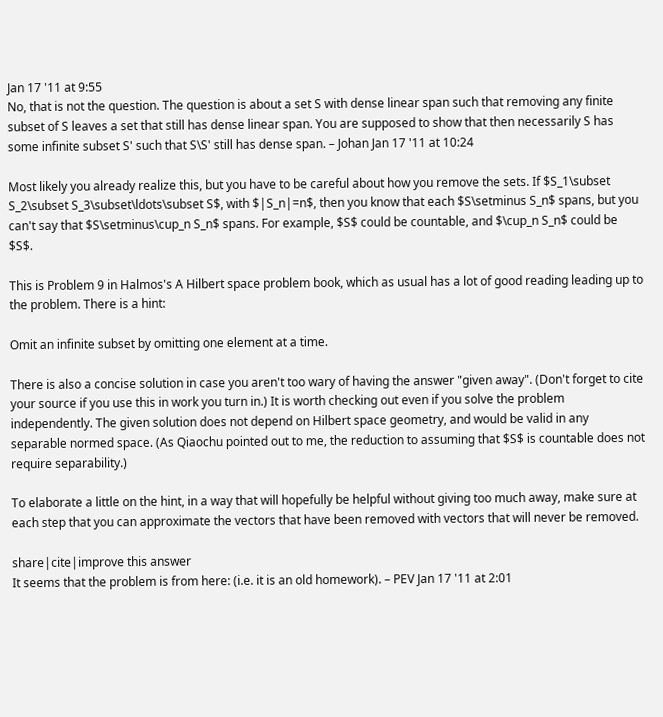Jan 17 '11 at 9:55
No, that is not the question. The question is about a set S with dense linear span such that removing any finite subset of S leaves a set that still has dense linear span. You are supposed to show that then necessarily S has some infinite subset S' such that S\S' still has dense span. – Johan Jan 17 '11 at 10:24

Most likely you already realize this, but you have to be careful about how you remove the sets. If $S_1\subset S_2\subset S_3\subset\ldots\subset S$, with $|S_n|=n$, then you know that each $S\setminus S_n$ spans, but you can't say that $S\setminus\cup_n S_n$ spans. For example, $S$ could be countable, and $\cup_n S_n$ could be $S$.

This is Problem 9 in Halmos's A Hilbert space problem book, which as usual has a lot of good reading leading up to the problem. There is a hint:

Omit an infinite subset by omitting one element at a time.

There is also a concise solution in case you aren't too wary of having the answer "given away". (Don't forget to cite your source if you use this in work you turn in.) It is worth checking out even if you solve the problem independently. The given solution does not depend on Hilbert space geometry, and would be valid in any separable normed space. (As Qiaochu pointed out to me, the reduction to assuming that $S$ is countable does not require separability.)

To elaborate a little on the hint, in a way that will hopefully be helpful without giving too much away, make sure at each step that you can approximate the vectors that have been removed with vectors that will never be removed.

share|cite|improve this answer
It seems that the problem is from here: (i.e. it is an old homework). – PEV Jan 17 '11 at 2:01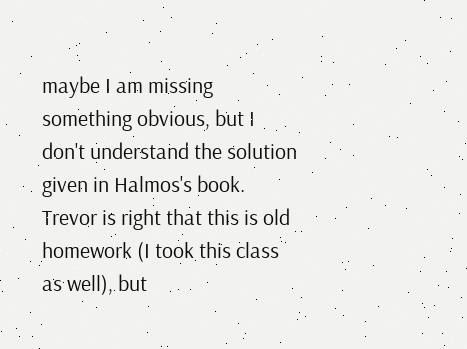maybe I am missing something obvious, but I don't understand the solution given in Halmos's book. Trevor is right that this is old homework (I took this class as well), but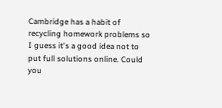Cambridge has a habit of recycling homework problems so I guess it's a good idea not to put full solutions online. Could you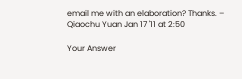email me with an elaboration? Thanks. – Qiaochu Yuan Jan 17 '11 at 2:50

Your Answer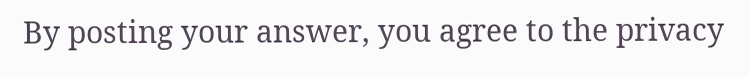By posting your answer, you agree to the privacy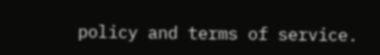policy and terms of service.